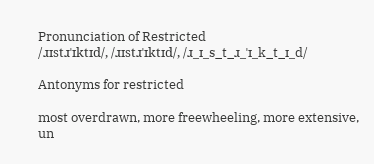Pronunciation of Restricted
/ɹɪstɹˈɪktɪd/, /ɹɪstɹˈɪktɪd/, /ɹ_ɪ_s_t_ɹ_ˈɪ_k_t_ɪ_d/

Antonyms for restricted

most overdrawn, more freewheeling, more extensive, un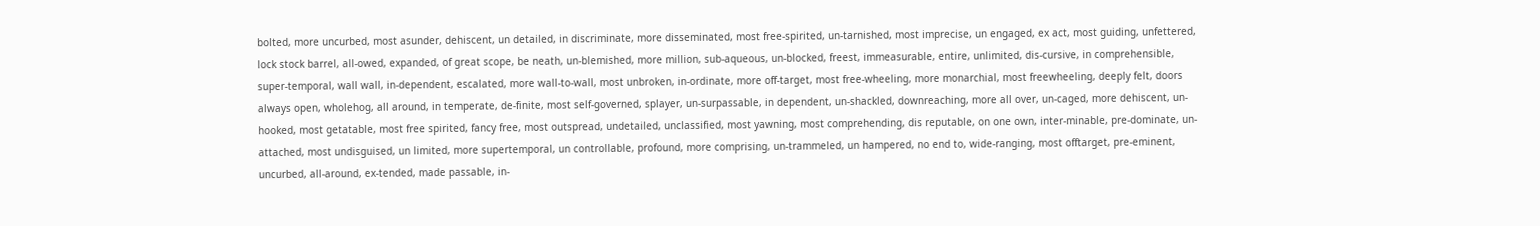bolted, more uncurbed, most asunder, dehiscent, un detailed, in discriminate, more disseminated, most free-spirited, un-tarnished, most imprecise, un engaged, ex act, most guiding, unfettered, lock stock barrel, all-owed, expanded, of great scope, be neath, un-blemished, more million, sub-aqueous, un-blocked, freest, immeasurable, entire, unlimited, dis-cursive, in comprehensible, super-temporal, wall wall, in-dependent, escalated, more wall-to-wall, most unbroken, in-ordinate, more off-target, most free-wheeling, more monarchial, most freewheeling, deeply felt, doors always open, wholehog, all around, in temperate, de-finite, most self-governed, splayer, un-surpassable, in dependent, un-shackled, downreaching, more all over, un-caged, more dehiscent, un-hooked, most getatable, most free spirited, fancy free, most outspread, undetailed, unclassified, most yawning, most comprehending, dis reputable, on one own, inter-minable, pre-dominate, un-attached, most undisguised, un limited, more supertemporal, un controllable, profound, more comprising, un-trammeled, un hampered, no end to, wide-ranging, most offtarget, pre-eminent, uncurbed, all-around, ex-tended, made passable, in-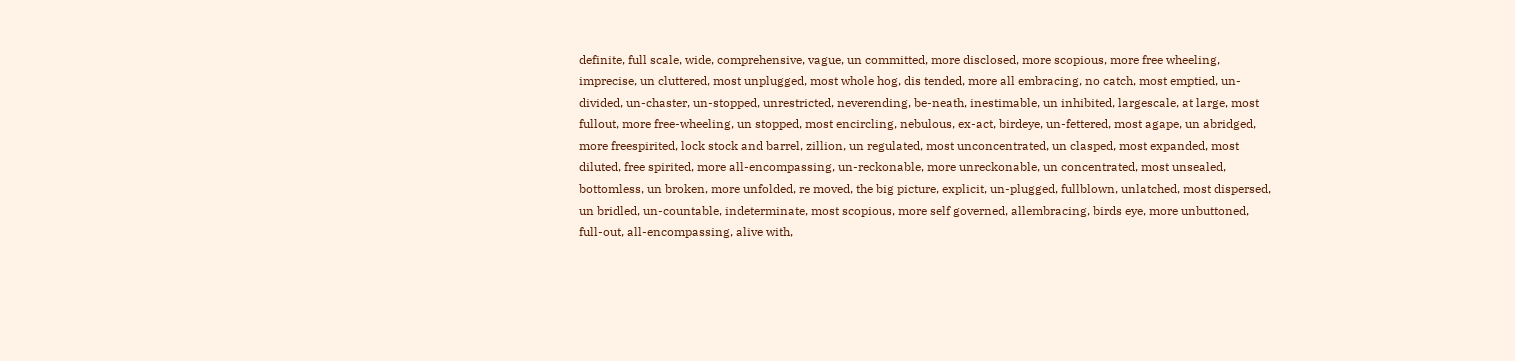definite, full scale, wide, comprehensive, vague, un committed, more disclosed, more scopious, more free wheeling, imprecise, un cluttered, most unplugged, most whole hog, dis tended, more all embracing, no catch, most emptied, un-divided, un-chaster, un-stopped, unrestricted, neverending, be-neath, inestimable, un inhibited, largescale, at large, most fullout, more free-wheeling, un stopped, most encircling, nebulous, ex-act, birdeye, un-fettered, most agape, un abridged, more freespirited, lock stock and barrel, zillion, un regulated, most unconcentrated, un clasped, most expanded, most diluted, free spirited, more all-encompassing, un-reckonable, more unreckonable, un concentrated, most unsealed, bottomless, un broken, more unfolded, re moved, the big picture, explicit, un-plugged, fullblown, unlatched, most dispersed, un bridled, un-countable, indeterminate, most scopious, more self governed, allembracing, birds eye, more unbuttoned, full-out, all-encompassing, alive with,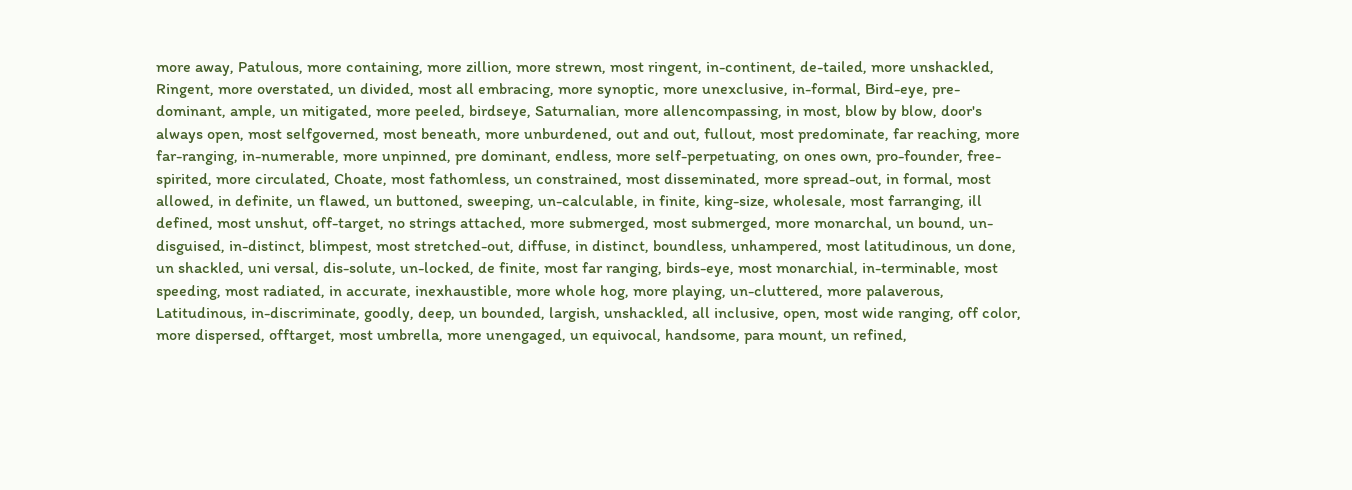more away, Patulous, more containing, more zillion, more strewn, most ringent, in-continent, de-tailed, more unshackled, Ringent, more overstated, un divided, most all embracing, more synoptic, more unexclusive, in-formal, Bird-eye, pre-dominant, ample, un mitigated, more peeled, birdseye, Saturnalian, more allencompassing, in most, blow by blow, door's always open, most selfgoverned, most beneath, more unburdened, out and out, fullout, most predominate, far reaching, more far-ranging, in-numerable, more unpinned, pre dominant, endless, more self-perpetuating, on ones own, pro-founder, free-spirited, more circulated, Choate, most fathomless, un constrained, most disseminated, more spread-out, in formal, most allowed, in definite, un flawed, un buttoned, sweeping, un-calculable, in finite, king-size, wholesale, most farranging, ill defined, most unshut, off-target, no strings attached, more submerged, most submerged, more monarchal, un bound, un-disguised, in-distinct, blimpest, most stretched-out, diffuse, in distinct, boundless, unhampered, most latitudinous, un done, un shackled, uni versal, dis-solute, un-locked, de finite, most far ranging, birds-eye, most monarchial, in-terminable, most speeding, most radiated, in accurate, inexhaustible, more whole hog, more playing, un-cluttered, more palaverous, Latitudinous, in-discriminate, goodly, deep, un bounded, largish, unshackled, all inclusive, open, most wide ranging, off color, more dispersed, offtarget, most umbrella, more unengaged, un equivocal, handsome, para mount, un refined,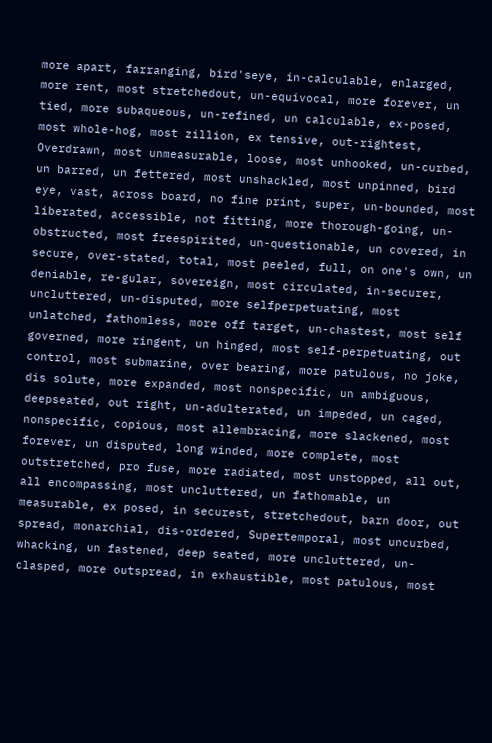more apart, farranging, bird'seye, in-calculable, enlarged, more rent, most stretchedout, un-equivocal, more forever, un tied, more subaqueous, un-refined, un calculable, ex-posed, most whole-hog, most zillion, ex tensive, out-rightest, Overdrawn, most unmeasurable, loose, most unhooked, un-curbed, un barred, un fettered, most unshackled, most unpinned, bird eye, vast, across board, no fine print, super, un-bounded, most liberated, accessible, not fitting, more thorough-going, un-obstructed, most freespirited, un-questionable, un covered, in secure, over-stated, total, most peeled, full, on one's own, un deniable, re-gular, sovereign, most circulated, in-securer, uncluttered, un-disputed, more selfperpetuating, most unlatched, fathomless, more off target, un-chastest, most self governed, more ringent, un hinged, most self-perpetuating, out control, most submarine, over bearing, more patulous, no joke, dis solute, more expanded, most nonspecific, un ambiguous, deepseated, out right, un-adulterated, un impeded, un caged, nonspecific, copious, most allembracing, more slackened, most forever, un disputed, long winded, more complete, most outstretched, pro fuse, more radiated, most unstopped, all out, all encompassing, most uncluttered, un fathomable, un measurable, ex posed, in securest, stretchedout, barn door, out spread, monarchial, dis-ordered, Supertemporal, most uncurbed, whacking, un fastened, deep seated, more uncluttered, un-clasped, more outspread, in exhaustible, most patulous, most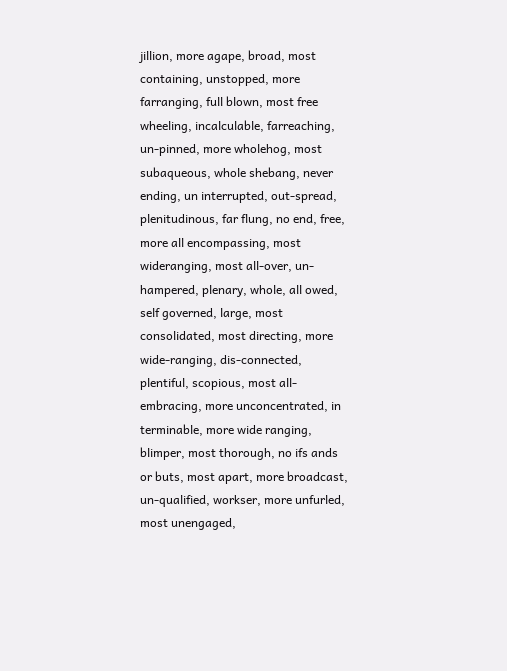jillion, more agape, broad, most containing, unstopped, more farranging, full blown, most free wheeling, incalculable, farreaching, un-pinned, more wholehog, most subaqueous, whole shebang, never ending, un interrupted, out-spread, plenitudinous, far flung, no end, free, more all encompassing, most wideranging, most all-over, un-hampered, plenary, whole, all owed, self governed, large, most consolidated, most directing, more wide-ranging, dis-connected, plentiful, scopious, most all-embracing, more unconcentrated, in terminable, more wide ranging, blimper, most thorough, no ifs ands or buts, most apart, more broadcast, un-qualified, workser, more unfurled, most unengaged,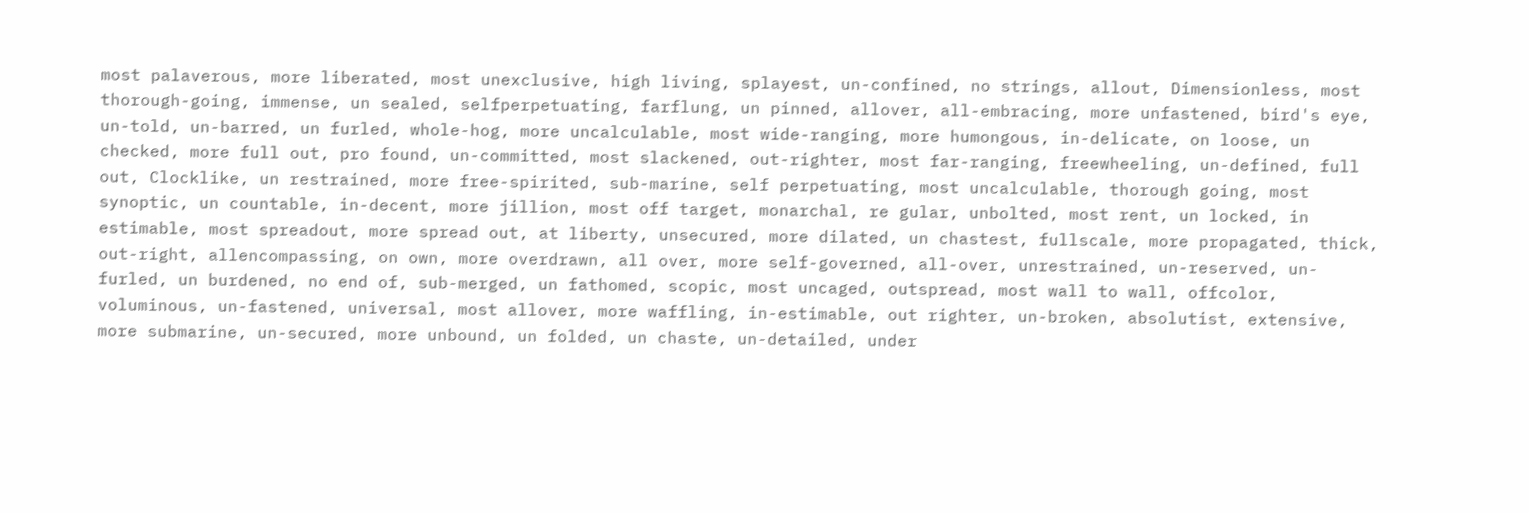most palaverous, more liberated, most unexclusive, high living, splayest, un-confined, no strings, allout, Dimensionless, most thorough-going, immense, un sealed, selfperpetuating, farflung, un pinned, allover, all-embracing, more unfastened, bird's eye, un-told, un-barred, un furled, whole-hog, more uncalculable, most wide-ranging, more humongous, in-delicate, on loose, un checked, more full out, pro found, un-committed, most slackened, out-righter, most far-ranging, freewheeling, un-defined, full out, Clocklike, un restrained, more free-spirited, sub-marine, self perpetuating, most uncalculable, thorough going, most synoptic, un countable, in-decent, more jillion, most off target, monarchal, re gular, unbolted, most rent, un locked, in estimable, most spreadout, more spread out, at liberty, unsecured, more dilated, un chastest, fullscale, more propagated, thick, out-right, allencompassing, on own, more overdrawn, all over, more self-governed, all-over, unrestrained, un-reserved, un-furled, un burdened, no end of, sub-merged, un fathomed, scopic, most uncaged, outspread, most wall to wall, offcolor, voluminous, un-fastened, universal, most allover, more waffling, in-estimable, out righter, un-broken, absolutist, extensive, more submarine, un-secured, more unbound, un folded, un chaste, un-detailed, under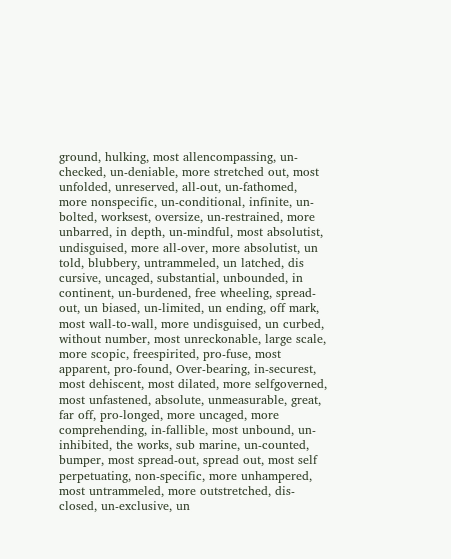ground, hulking, most allencompassing, un-checked, un-deniable, more stretched out, most unfolded, unreserved, all-out, un-fathomed, more nonspecific, un-conditional, infinite, un-bolted, worksest, oversize, un-restrained, more unbarred, in depth, un-mindful, most absolutist, undisguised, more all-over, more absolutist, un told, blubbery, untrammeled, un latched, dis cursive, uncaged, substantial, unbounded, in continent, un-burdened, free wheeling, spread-out, un biased, un-limited, un ending, off mark, most wall-to-wall, more undisguised, un curbed, without number, most unreckonable, large scale, more scopic, freespirited, pro-fuse, most apparent, pro-found, Over-bearing, in-securest, most dehiscent, most dilated, more selfgoverned, most unfastened, absolute, unmeasurable, great, far off, pro-longed, more uncaged, more comprehending, in-fallible, most unbound, un-inhibited, the works, sub marine, un-counted, bumper, most spread-out, spread out, most self perpetuating, non-specific, more unhampered, most untrammeled, more outstretched, dis-closed, un-exclusive, un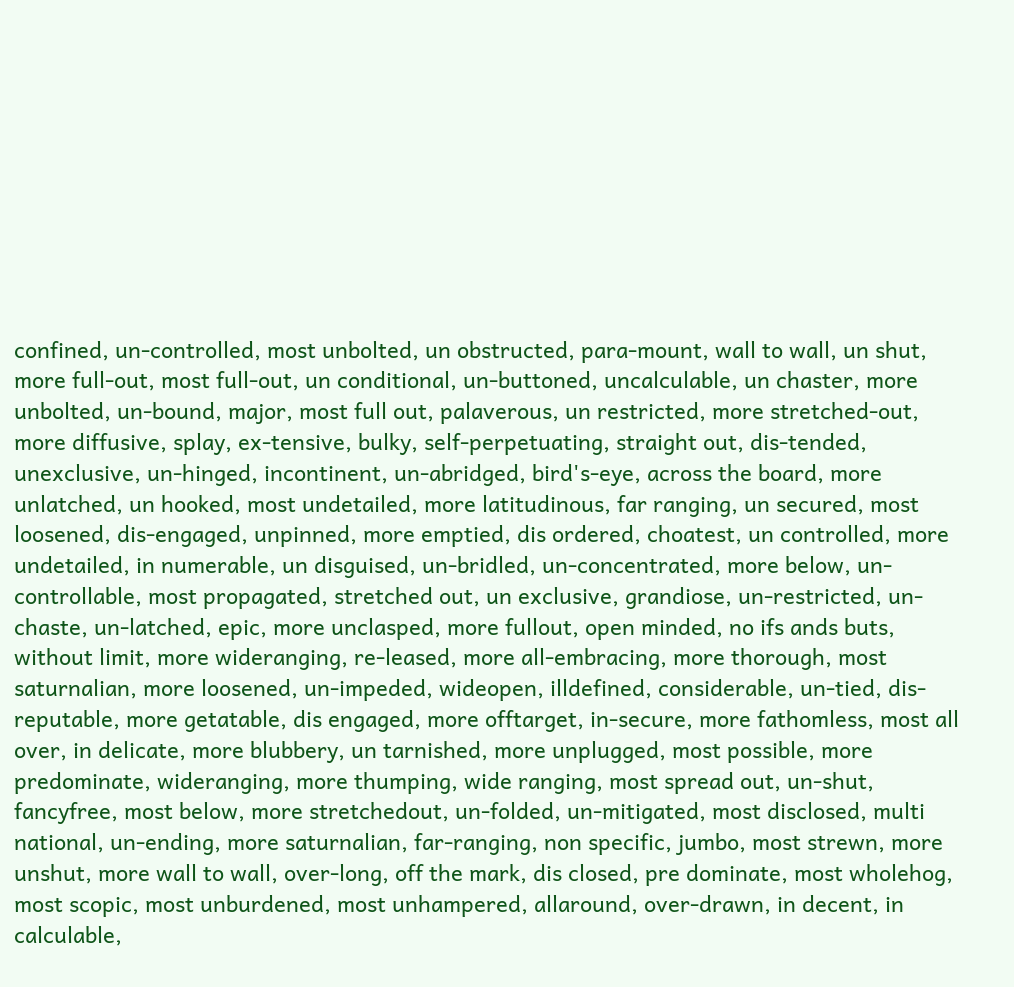confined, un-controlled, most unbolted, un obstructed, para-mount, wall to wall, un shut, more full-out, most full-out, un conditional, un-buttoned, uncalculable, un chaster, more unbolted, un-bound, major, most full out, palaverous, un restricted, more stretched-out, more diffusive, splay, ex-tensive, bulky, self-perpetuating, straight out, dis-tended, unexclusive, un-hinged, incontinent, un-abridged, bird's-eye, across the board, more unlatched, un hooked, most undetailed, more latitudinous, far ranging, un secured, most loosened, dis-engaged, unpinned, more emptied, dis ordered, choatest, un controlled, more undetailed, in numerable, un disguised, un-bridled, un-concentrated, more below, un-controllable, most propagated, stretched out, un exclusive, grandiose, un-restricted, un-chaste, un-latched, epic, more unclasped, more fullout, open minded, no ifs ands buts, without limit, more wideranging, re-leased, more all-embracing, more thorough, most saturnalian, more loosened, un-impeded, wideopen, illdefined, considerable, un-tied, dis-reputable, more getatable, dis engaged, more offtarget, in-secure, more fathomless, most all over, in delicate, more blubbery, un tarnished, more unplugged, most possible, more predominate, wideranging, more thumping, wide ranging, most spread out, un-shut, fancyfree, most below, more stretchedout, un-folded, un-mitigated, most disclosed, multi national, un-ending, more saturnalian, far-ranging, non specific, jumbo, most strewn, more unshut, more wall to wall, over-long, off the mark, dis closed, pre dominate, most wholehog, most scopic, most unburdened, most unhampered, allaround, over-drawn, in decent, in calculable,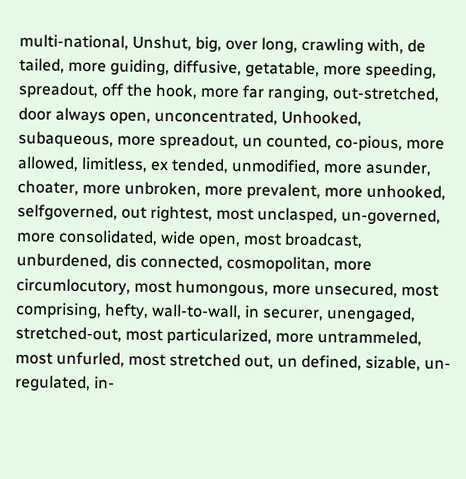multi-national, Unshut, big, over long, crawling with, de tailed, more guiding, diffusive, getatable, more speeding, spreadout, off the hook, more far ranging, out-stretched, door always open, unconcentrated, Unhooked, subaqueous, more spreadout, un counted, co-pious, more allowed, limitless, ex tended, unmodified, more asunder, choater, more unbroken, more prevalent, more unhooked, selfgoverned, out rightest, most unclasped, un-governed, more consolidated, wide open, most broadcast, unburdened, dis connected, cosmopolitan, more circumlocutory, most humongous, more unsecured, most comprising, hefty, wall-to-wall, in securer, unengaged, stretched-out, most particularized, more untrammeled, most unfurled, most stretched out, un defined, sizable, un-regulated, in-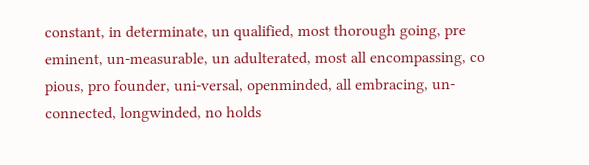constant, in determinate, un qualified, most thorough going, pre eminent, un-measurable, un adulterated, most all encompassing, co pious, pro founder, uni-versal, openminded, all embracing, un-connected, longwinded, no holds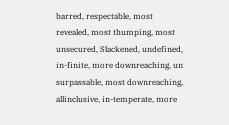barred, respectable, most revealed, most thumping, most unsecured, Slackened, undefined, in-finite, more downreaching, un surpassable, most downreaching, allinclusive, in-temperate, more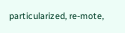particularized, re-mote,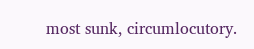most sunk, circumlocutory.